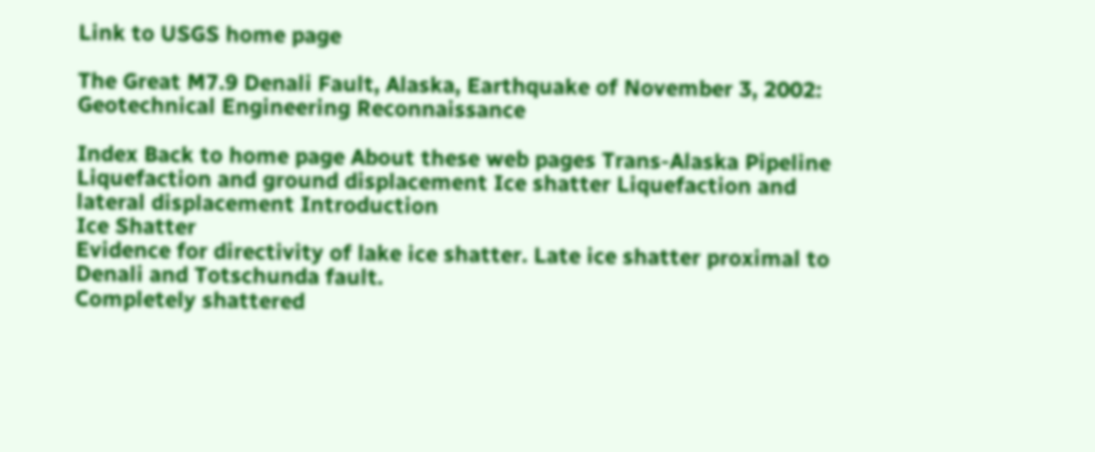Link to USGS home page

The Great M7.9 Denali Fault, Alaska, Earthquake of November 3, 2002: Geotechnical Engineering Reconnaissance

Index Back to home page About these web pages Trans-Alaska Pipeline Liquefaction and ground displacement Ice shatter Liquefaction and lateral displacement Introduction
Ice Shatter
Evidence for directivity of lake ice shatter. Late ice shatter proximal to Denali and Totschunda fault.
Completely shattered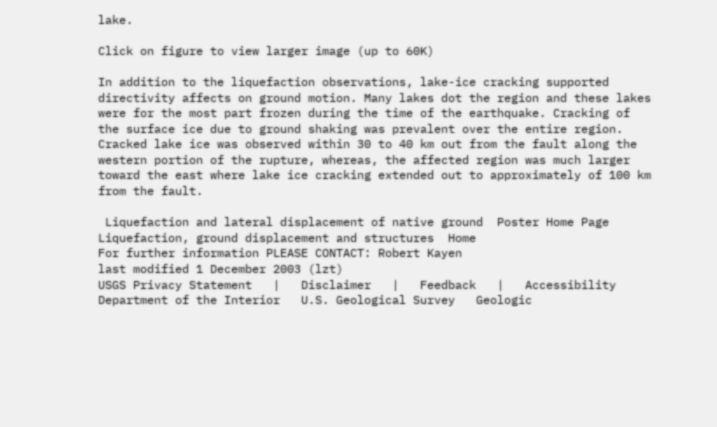lake.

Click on figure to view larger image (up to 60K)

In addition to the liquefaction observations, lake-ice cracking supported directivity affects on ground motion. Many lakes dot the region and these lakes were for the most part frozen during the time of the earthquake. Cracking of the surface ice due to ground shaking was prevalent over the entire region. Cracked lake ice was observed within 30 to 40 km out from the fault along the western portion of the rupture, whereas, the affected region was much larger toward the east where lake ice cracking extended out to approximately of 100 km from the fault.

 Liquefaction and lateral displacement of native ground  Poster Home Page  Liquefaction, ground displacement and structures  Home
For further information PLEASE CONTACT: Robert Kayen
last modified 1 December 2003 (lzt)
USGS Privacy Statement   |   Disclaimer   |   Feedback   |   Accessibility
Department of the Interior   U.S. Geological Survey   Geologic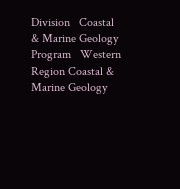Division   Coastal & Marine Geology Program   Western Region Coastal & Marine Geology